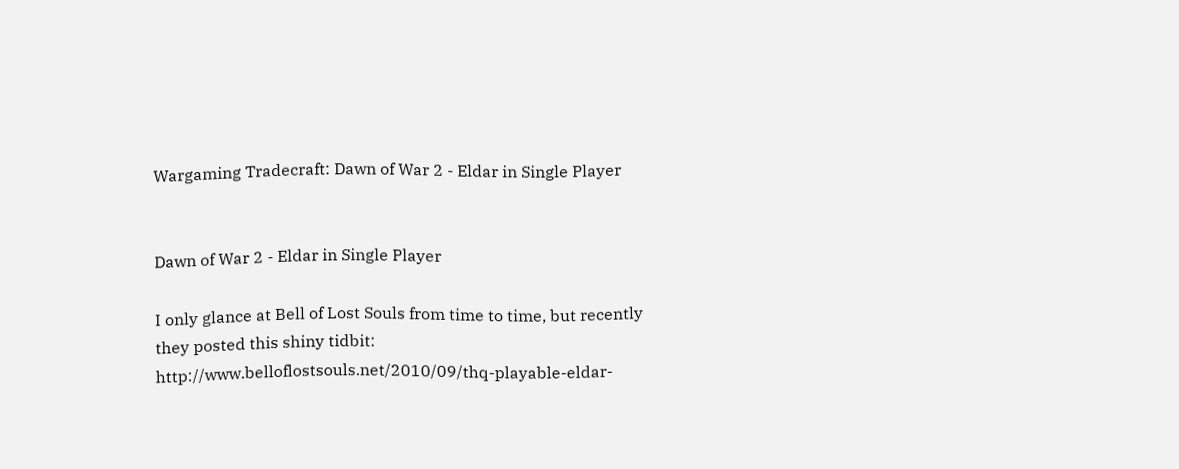Wargaming Tradecraft: Dawn of War 2 - Eldar in Single Player


Dawn of War 2 - Eldar in Single Player

I only glance at Bell of Lost Souls from time to time, but recently they posted this shiny tidbit: http://www.belloflostsouls.net/2010/09/thq-playable-eldar-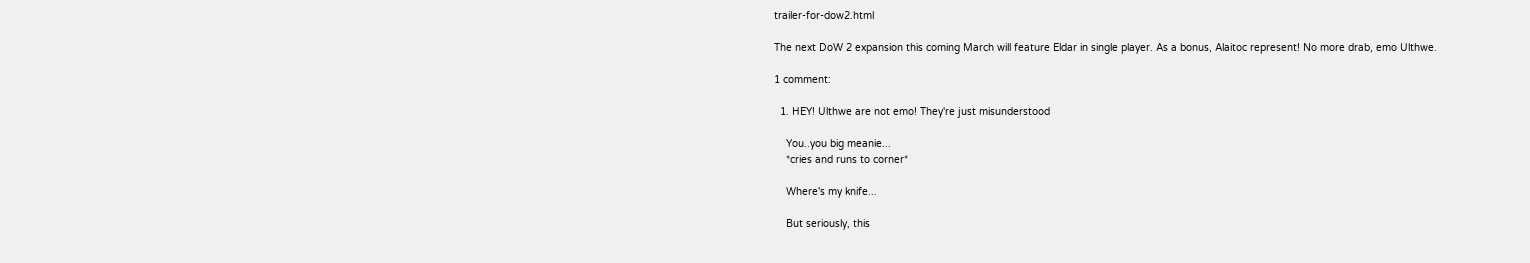trailer-for-dow2.html

The next DoW 2 expansion this coming March will feature Eldar in single player. As a bonus, Alaitoc represent! No more drab, emo Ulthwe.

1 comment:

  1. HEY! Ulthwe are not emo! They're just misunderstood

    You..you big meanie...
    *cries and runs to corner*

    Where's my knife...

    But seriously, this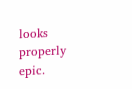looks properly epic.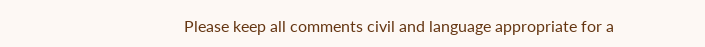Please keep all comments civil and language appropriate for a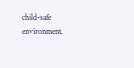child-safe environment.